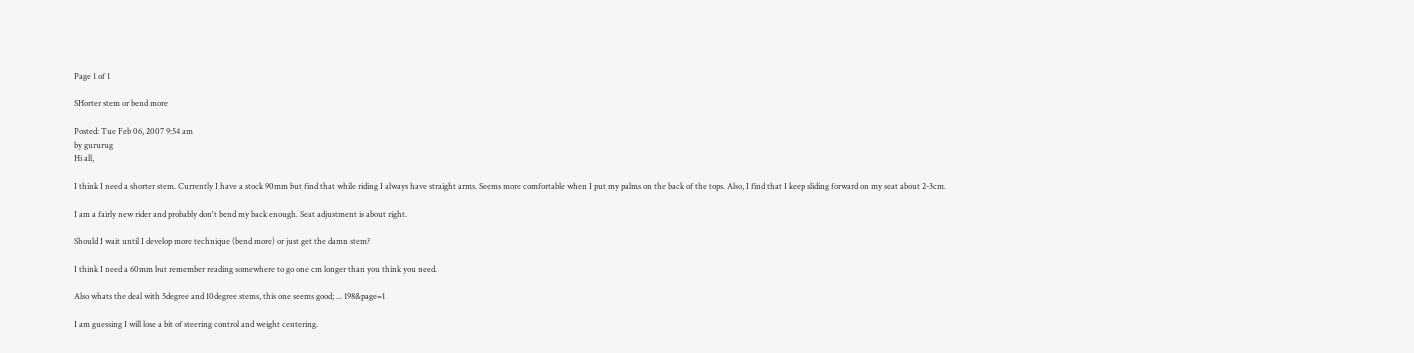Page 1 of 1

SHorter stem or bend more

Posted: Tue Feb 06, 2007 9:54 am
by gururug
Hi all,

I think I need a shorter stem. Currently I have a stock 90mm but find that while riding I always have straight arms. Seems more comfortable when I put my palms on the back of the tops. Also, I find that I keep sliding forward on my seat about 2-3cm.

I am a fairly new rider and probably don't bend my back enough. Seat adjustment is about right.

Should I wait until I develop more technique (bend more) or just get the damn stem?

I think I need a 60mm but remember reading somewhere to go one cm longer than you think you need.

Also whats the deal with 5degree and 10degree stems, this one seems good; ... 198&page=1

I am guessing I will lose a bit of steering control and weight centering.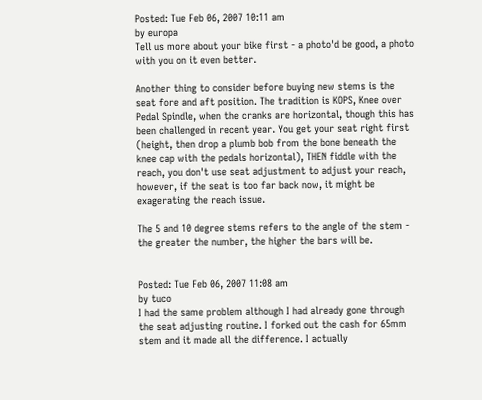Posted: Tue Feb 06, 2007 10:11 am
by europa
Tell us more about your bike first - a photo'd be good, a photo with you on it even better.

Another thing to consider before buying new stems is the seat fore and aft position. The tradition is KOPS, Knee over Pedal Spindle, when the cranks are horizontal, though this has been challenged in recent year. You get your seat right first (height, then drop a plumb bob from the bone beneath the knee cap with the pedals horizontal), THEN fiddle with the reach, you don't use seat adjustment to adjust your reach, however, if the seat is too far back now, it might be exagerating the reach issue.

The 5 and 10 degree stems refers to the angle of the stem - the greater the number, the higher the bars will be.


Posted: Tue Feb 06, 2007 11:08 am
by tuco
I had the same problem although I had already gone through the seat adjusting routine. I forked out the cash for 65mm stem and it made all the difference. I actually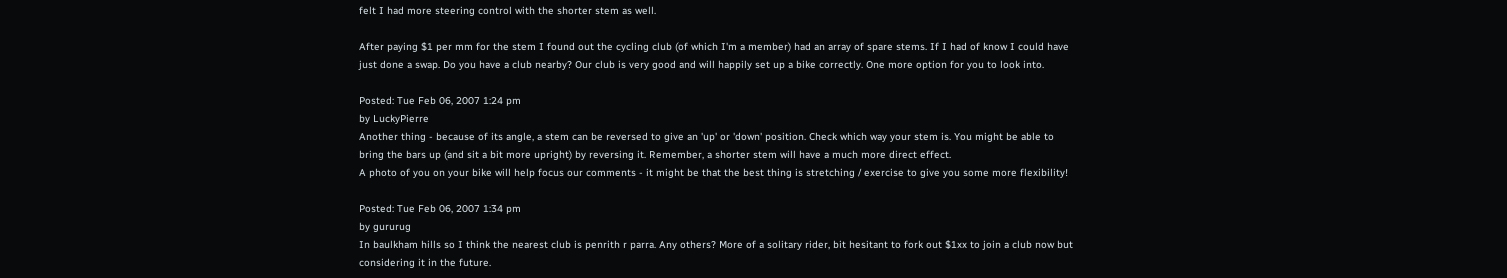felt I had more steering control with the shorter stem as well.

After paying $1 per mm for the stem I found out the cycling club (of which I'm a member) had an array of spare stems. If I had of know I could have just done a swap. Do you have a club nearby? Our club is very good and will happily set up a bike correctly. One more option for you to look into.

Posted: Tue Feb 06, 2007 1:24 pm
by LuckyPierre
Another thing - because of its angle, a stem can be reversed to give an 'up' or 'down' position. Check which way your stem is. You might be able to bring the bars up (and sit a bit more upright) by reversing it. Remember, a shorter stem will have a much more direct effect.
A photo of you on your bike will help focus our comments - it might be that the best thing is stretching / exercise to give you some more flexibility!

Posted: Tue Feb 06, 2007 1:34 pm
by gururug
In baulkham hills so I think the nearest club is penrith r parra. Any others? More of a solitary rider, bit hesitant to fork out $1xx to join a club now but considering it in the future.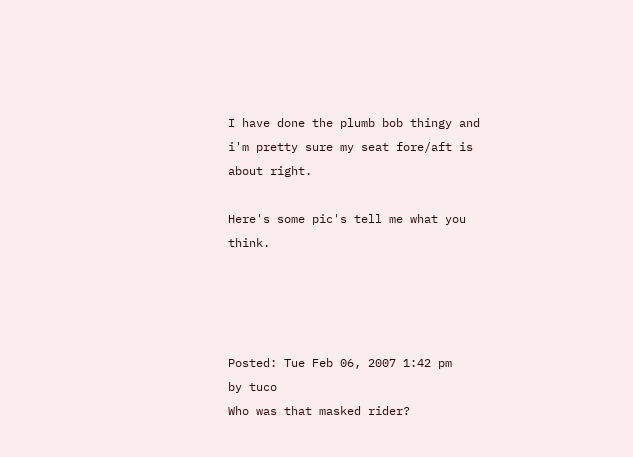I have done the plumb bob thingy and i'm pretty sure my seat fore/aft is about right.

Here's some pic's tell me what you think.




Posted: Tue Feb 06, 2007 1:42 pm
by tuco
Who was that masked rider?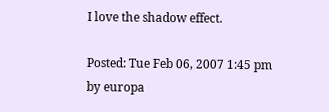I love the shadow effect.

Posted: Tue Feb 06, 2007 1:45 pm
by europa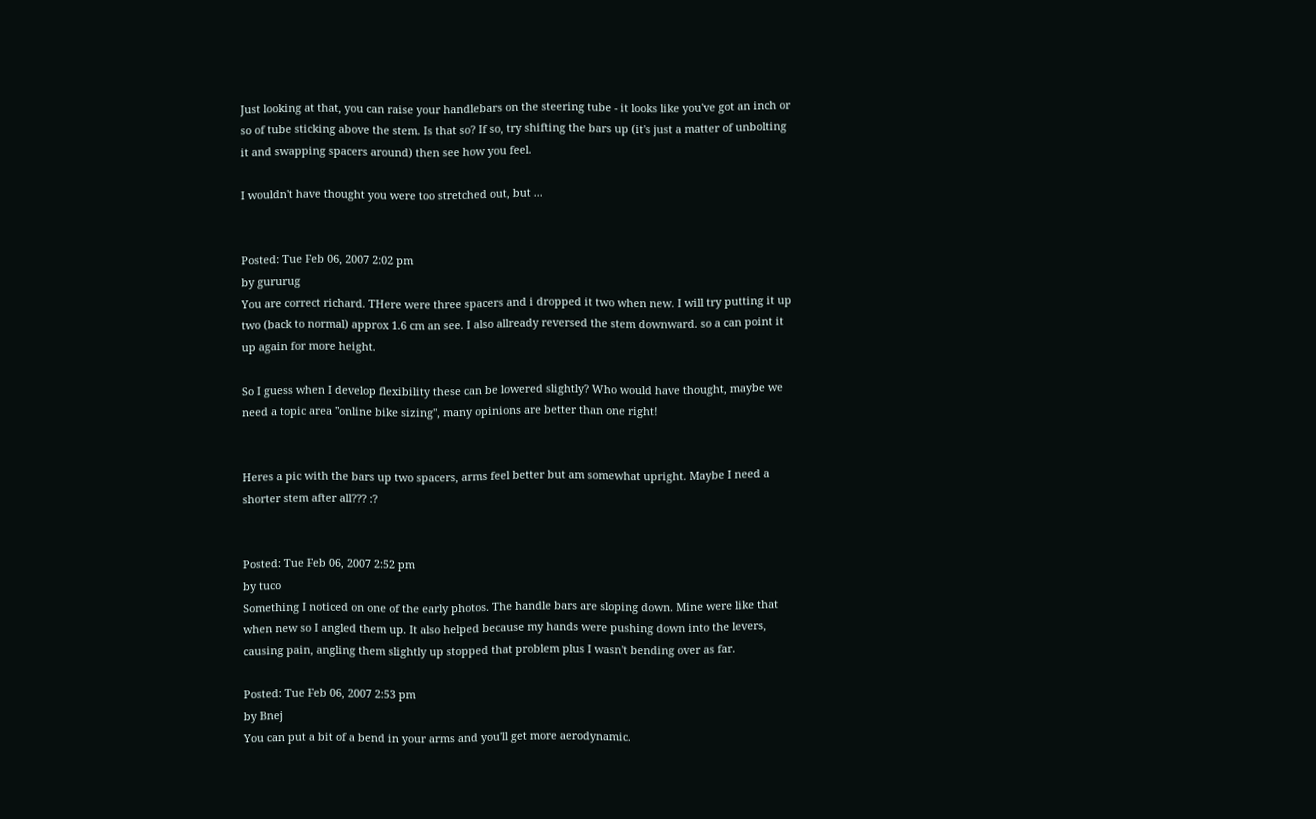Just looking at that, you can raise your handlebars on the steering tube - it looks like you've got an inch or so of tube sticking above the stem. Is that so? If so, try shifting the bars up (it's just a matter of unbolting it and swapping spacers around) then see how you feel.

I wouldn't have thought you were too stretched out, but ...


Posted: Tue Feb 06, 2007 2:02 pm
by gururug
You are correct richard. THere were three spacers and i dropped it two when new. I will try putting it up two (back to normal) approx 1.6 cm an see. I also allready reversed the stem downward. so a can point it up again for more height.

So I guess when I develop flexibility these can be lowered slightly? Who would have thought, maybe we need a topic area "online bike sizing", many opinions are better than one right!


Heres a pic with the bars up two spacers, arms feel better but am somewhat upright. Maybe I need a shorter stem after all??? :?


Posted: Tue Feb 06, 2007 2:52 pm
by tuco
Something I noticed on one of the early photos. The handle bars are sloping down. Mine were like that when new so I angled them up. It also helped because my hands were pushing down into the levers, causing pain, angling them slightly up stopped that problem plus I wasn't bending over as far.

Posted: Tue Feb 06, 2007 2:53 pm
by Bnej
You can put a bit of a bend in your arms and you'll get more aerodynamic.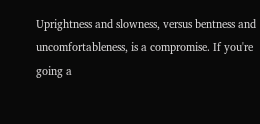Uprightness and slowness, versus bentness and uncomfortableness, is a compromise. If you're going a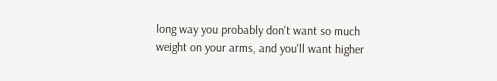long way you probably don't want so much weight on your arms, and you'll want higher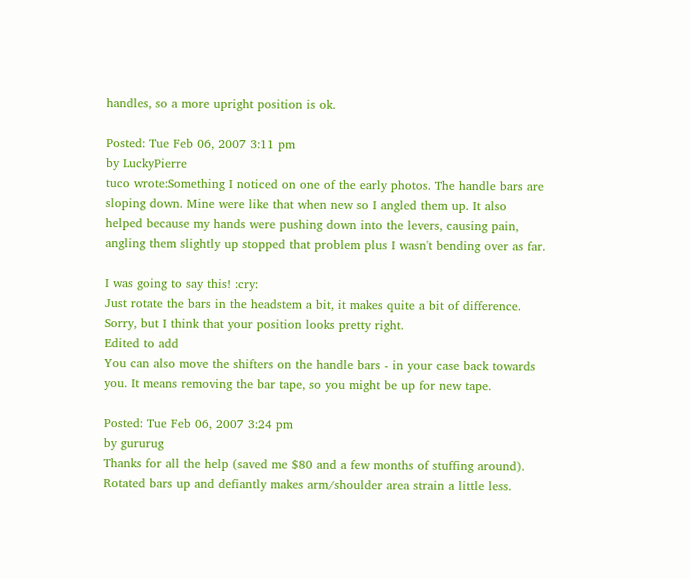handles, so a more upright position is ok.

Posted: Tue Feb 06, 2007 3:11 pm
by LuckyPierre
tuco wrote:Something I noticed on one of the early photos. The handle bars are sloping down. Mine were like that when new so I angled them up. It also helped because my hands were pushing down into the levers, causing pain, angling them slightly up stopped that problem plus I wasn't bending over as far.

I was going to say this! :cry:
Just rotate the bars in the headstem a bit, it makes quite a bit of difference.
Sorry, but I think that your position looks pretty right.
Edited to add
You can also move the shifters on the handle bars - in your case back towards you. It means removing the bar tape, so you might be up for new tape.

Posted: Tue Feb 06, 2007 3:24 pm
by gururug
Thanks for all the help (saved me $80 and a few months of stuffing around). Rotated bars up and defiantly makes arm/shoulder area strain a little less.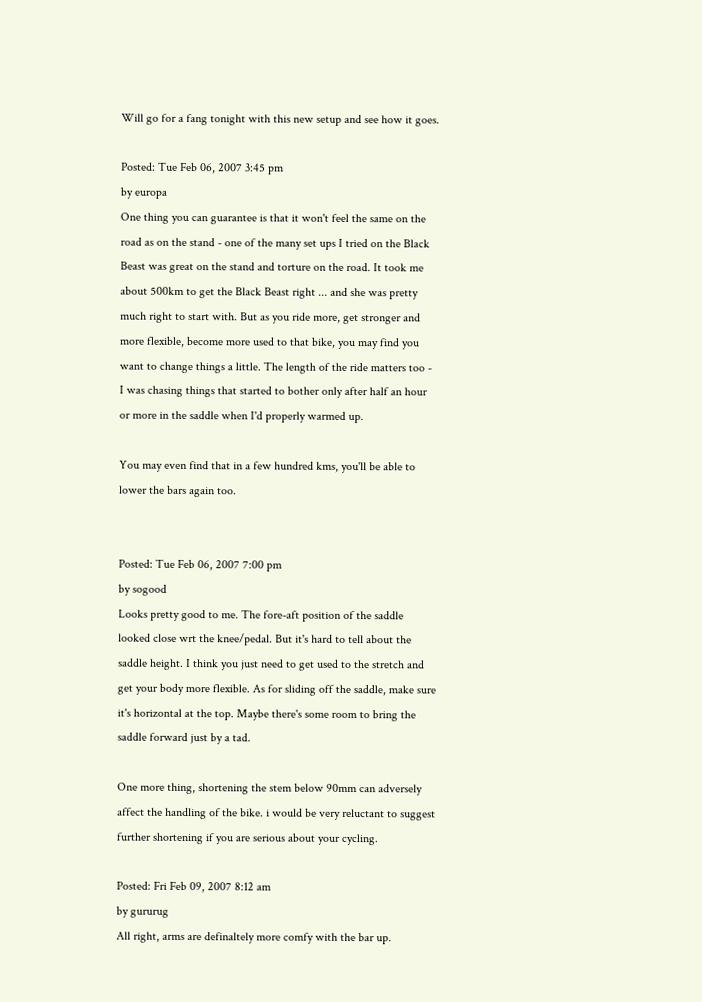Will go for a fang tonight with this new setup and see how it goes.

Posted: Tue Feb 06, 2007 3:45 pm
by europa
One thing you can guarantee is that it won't feel the same on the road as on the stand - one of the many set ups I tried on the Black Beast was great on the stand and torture on the road. It took me about 500km to get the Black Beast right ... and she was pretty much right to start with. But as you ride more, get stronger and more flexible, become more used to that bike, you may find you want to change things a little. The length of the ride matters too - I was chasing things that started to bother only after half an hour or more in the saddle when I'd properly warmed up.

You may even find that in a few hundred kms, you'll be able to lower the bars again too.


Posted: Tue Feb 06, 2007 7:00 pm
by sogood
Looks pretty good to me. The fore-aft position of the saddle looked close wrt the knee/pedal. But it's hard to tell about the saddle height. I think you just need to get used to the stretch and get your body more flexible. As for sliding off the saddle, make sure it's horizontal at the top. Maybe there's some room to bring the saddle forward just by a tad.

One more thing, shortening the stem below 90mm can adversely affect the handling of the bike. i would be very reluctant to suggest further shortening if you are serious about your cycling.

Posted: Fri Feb 09, 2007 8:12 am
by gururug
All right, arms are definaltely more comfy with the bar up.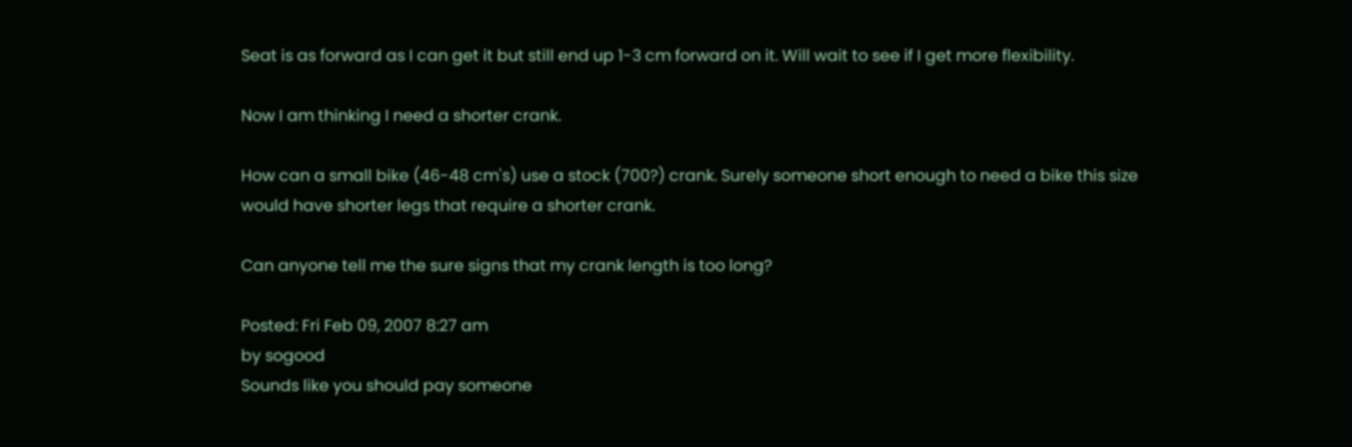Seat is as forward as I can get it but still end up 1-3 cm forward on it. Will wait to see if I get more flexibility.

Now I am thinking I need a shorter crank.

How can a small bike (46-48 cm's) use a stock (700?) crank. Surely someone short enough to need a bike this size would have shorter legs that require a shorter crank.

Can anyone tell me the sure signs that my crank length is too long?

Posted: Fri Feb 09, 2007 8:27 am
by sogood
Sounds like you should pay someone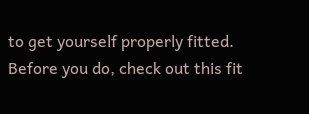to get yourself properly fitted. Before you do, check out this fit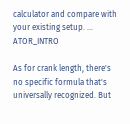calculator and compare with your existing setup. ... ATOR_INTRO

As for crank length, there's no specific formula that's universally recognized. But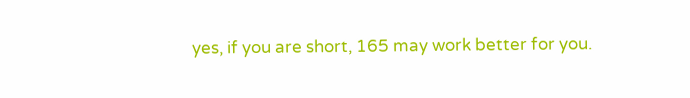yes, if you are short, 165 may work better for you.